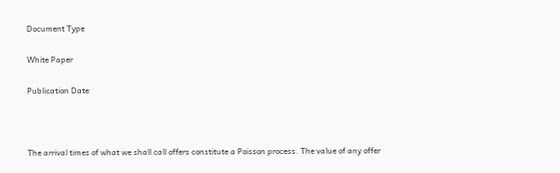Document Type

White Paper

Publication Date



The arrival times of what we shall call offers constitute a Poisson process. The value of any offer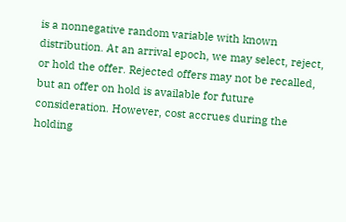is a nonnegative random variable with known distribution. At an arrival epoch, we may select, reject, or hold the offer. Rejected offers may not be recalled, but an offer on hold is available for future consideration. However, cost accrues during the holding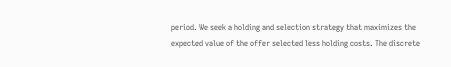period. We seek a holding and selection strategy that maximizes the expected value of the offer selected less holding costs. The discrete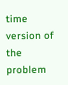time version of the problem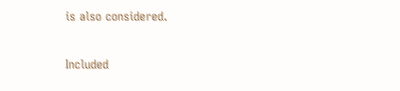is also considered.

Included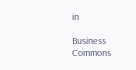in

Business Commons